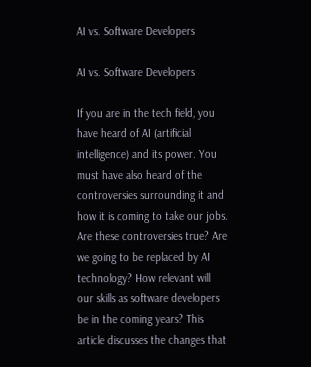AI vs. Software Developers

AI vs. Software Developers

If you are in the tech field, you have heard of AI (artificial intelligence) and its power. You must have also heard of the controversies surrounding it and how it is coming to take our jobs. Are these controversies true? Are we going to be replaced by AI technology? How relevant will our skills as software developers be in the coming years? This article discusses the changes that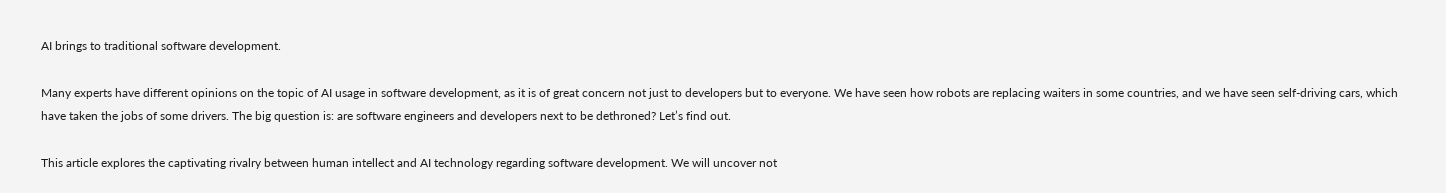AI brings to traditional software development.

Many experts have different opinions on the topic of AI usage in software development, as it is of great concern not just to developers but to everyone. We have seen how robots are replacing waiters in some countries, and we have seen self-driving cars, which have taken the jobs of some drivers. The big question is: are software engineers and developers next to be dethroned? Let’s find out.

This article explores the captivating rivalry between human intellect and AI technology regarding software development. We will uncover not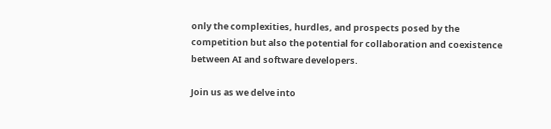only the complexities, hurdles, and prospects posed by the competition but also the potential for collaboration and coexistence between AI and software developers.

Join us as we delve into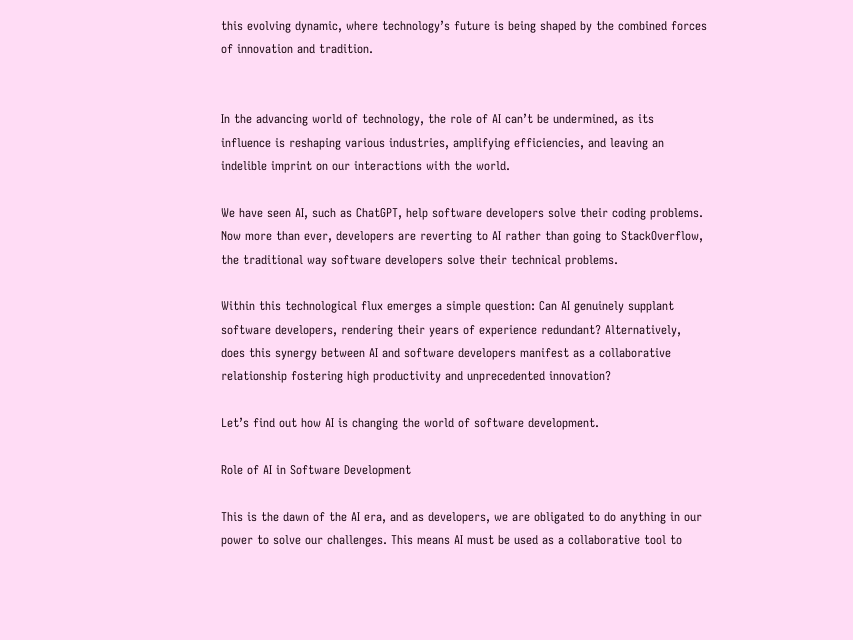this evolving dynamic, where technology’s future is being shaped by the combined forces of innovation and tradition.


In the advancing world of technology, the role of AI can’t be undermined, as its influence is reshaping various industries, amplifying efficiencies, and leaving an indelible imprint on our interactions with the world.

We have seen AI, such as ChatGPT, help software developers solve their coding problems. Now more than ever, developers are reverting to AI rather than going to StackOverflow, the traditional way software developers solve their technical problems.

Within this technological flux emerges a simple question: Can AI genuinely supplant software developers, rendering their years of experience redundant? Alternatively, does this synergy between AI and software developers manifest as a collaborative relationship fostering high productivity and unprecedented innovation?

Let’s find out how AI is changing the world of software development.

Role of AI in Software Development

This is the dawn of the AI era, and as developers, we are obligated to do anything in our power to solve our challenges. This means AI must be used as a collaborative tool to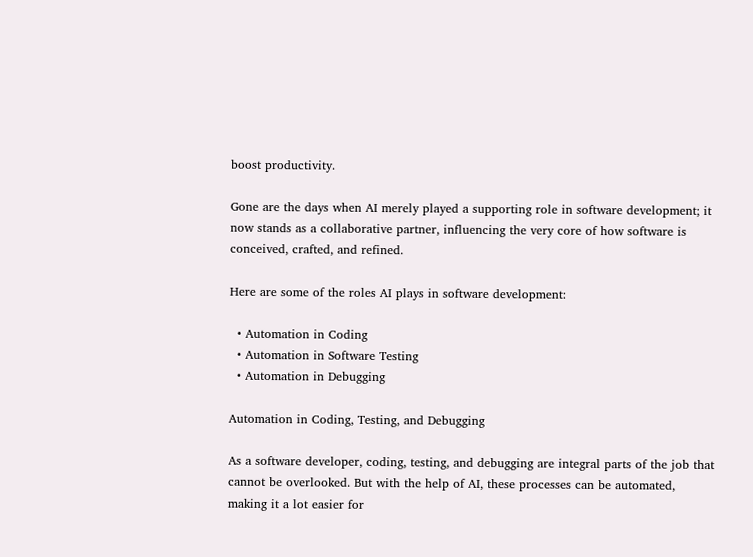boost productivity.

Gone are the days when AI merely played a supporting role in software development; it now stands as a collaborative partner, influencing the very core of how software is conceived, crafted, and refined.

Here are some of the roles AI plays in software development:

  • Automation in Coding
  • Automation in Software Testing
  • Automation in Debugging

Automation in Coding, Testing, and Debugging

As a software developer, coding, testing, and debugging are integral parts of the job that cannot be overlooked. But with the help of AI, these processes can be automated, making it a lot easier for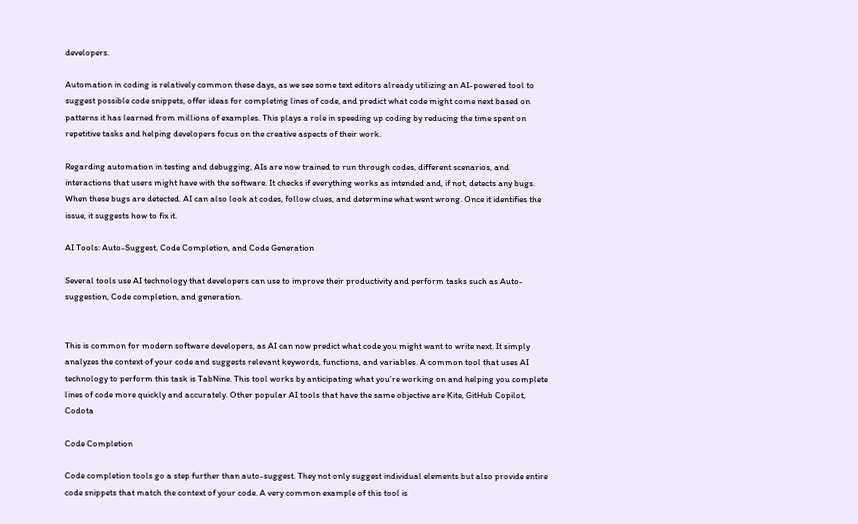developers.

Automation in coding is relatively common these days, as we see some text editors already utilizing an AI-powered tool to suggest possible code snippets, offer ideas for completing lines of code, and predict what code might come next based on patterns it has learned from millions of examples. This plays a role in speeding up coding by reducing the time spent on repetitive tasks and helping developers focus on the creative aspects of their work.

Regarding automation in testing and debugging, AIs are now trained to run through codes, different scenarios, and interactions that users might have with the software. It checks if everything works as intended and, if not, detects any bugs. When these bugs are detected. AI can also look at codes, follow clues, and determine what went wrong. Once it identifies the issue, it suggests how to fix it.

AI Tools: Auto-Suggest, Code Completion, and Code Generation

Several tools use AI technology that developers can use to improve their productivity and perform tasks such as Auto-suggestion, Code completion, and generation.


This is common for modern software developers, as AI can now predict what code you might want to write next. It simply analyzes the context of your code and suggests relevant keywords, functions, and variables. A common tool that uses AI technology to perform this task is TabNine. This tool works by anticipating what you’re working on and helping you complete lines of code more quickly and accurately. Other popular AI tools that have the same objective are Kite, GitHub Copilot, Codota

Code Completion

Code completion tools go a step further than auto-suggest. They not only suggest individual elements but also provide entire code snippets that match the context of your code. A very common example of this tool is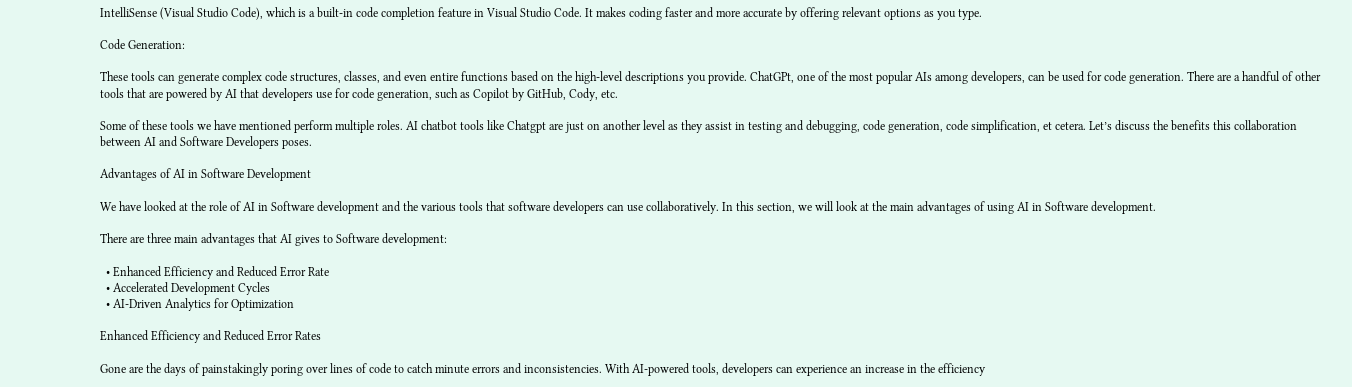IntelliSense (Visual Studio Code), which is a built-in code completion feature in Visual Studio Code. It makes coding faster and more accurate by offering relevant options as you type.

Code Generation:

These tools can generate complex code structures, classes, and even entire functions based on the high-level descriptions you provide. ChatGPt, one of the most popular AIs among developers, can be used for code generation. There are a handful of other tools that are powered by AI that developers use for code generation, such as Copilot by GitHub, Cody, etc.

Some of these tools we have mentioned perform multiple roles. AI chatbot tools like Chatgpt are just on another level as they assist in testing and debugging, code generation, code simplification, et cetera. Let’s discuss the benefits this collaboration between AI and Software Developers poses.

Advantages of AI in Software Development

We have looked at the role of AI in Software development and the various tools that software developers can use collaboratively. In this section, we will look at the main advantages of using AI in Software development.

There are three main advantages that AI gives to Software development:

  • Enhanced Efficiency and Reduced Error Rate
  • Accelerated Development Cycles
  • AI-Driven Analytics for Optimization

Enhanced Efficiency and Reduced Error Rates

Gone are the days of painstakingly poring over lines of code to catch minute errors and inconsistencies. With AI-powered tools, developers can experience an increase in the efficiency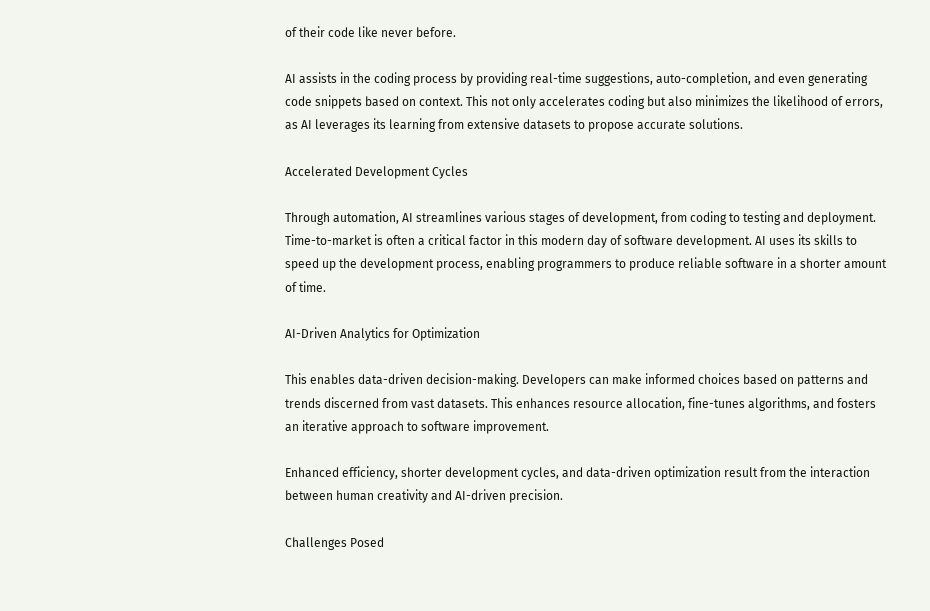of their code like never before.

AI assists in the coding process by providing real-time suggestions, auto-completion, and even generating code snippets based on context. This not only accelerates coding but also minimizes the likelihood of errors, as AI leverages its learning from extensive datasets to propose accurate solutions.

Accelerated Development Cycles

Through automation, AI streamlines various stages of development, from coding to testing and deployment. Time-to-market is often a critical factor in this modern day of software development. AI uses its skills to speed up the development process, enabling programmers to produce reliable software in a shorter amount of time.

AI-Driven Analytics for Optimization

This enables data-driven decision-making. Developers can make informed choices based on patterns and trends discerned from vast datasets. This enhances resource allocation, fine-tunes algorithms, and fosters an iterative approach to software improvement.

Enhanced efficiency, shorter development cycles, and data-driven optimization result from the interaction between human creativity and AI-driven precision.

Challenges Posed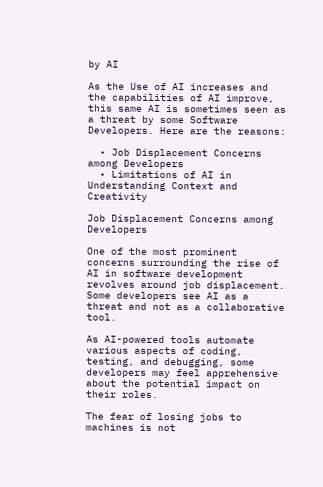by AI

As the Use of AI increases and the capabilities of AI improve, this same AI is sometimes seen as a threat by some Software Developers. Here are the reasons:

  • Job Displacement Concerns among Developers
  • Limitations of AI in Understanding Context and Creativity

Job Displacement Concerns among Developers

One of the most prominent concerns surrounding the rise of AI in software development revolves around job displacement. Some developers see AI as a threat and not as a collaborative tool.

As AI-powered tools automate various aspects of coding, testing, and debugging, some developers may feel apprehensive about the potential impact on their roles.

The fear of losing jobs to machines is not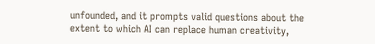unfounded, and it prompts valid questions about the extent to which AI can replace human creativity,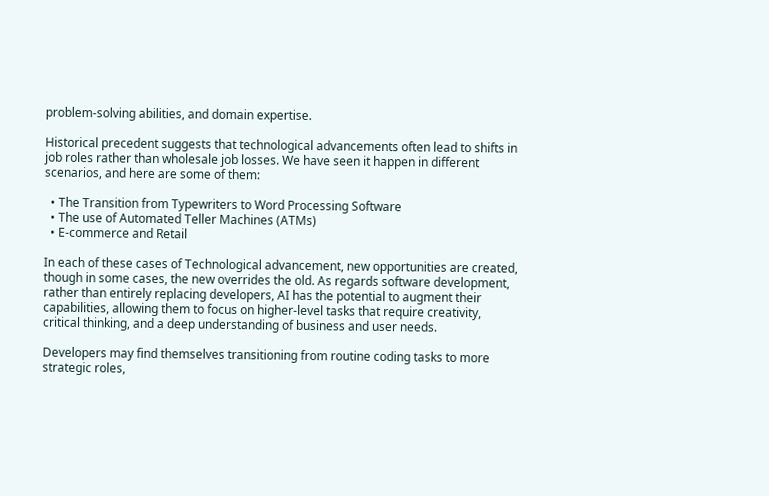problem-solving abilities, and domain expertise.

Historical precedent suggests that technological advancements often lead to shifts in job roles rather than wholesale job losses. We have seen it happen in different scenarios, and here are some of them:

  • The Transition from Typewriters to Word Processing Software
  • The use of Automated Teller Machines (ATMs)
  • E-commerce and Retail

In each of these cases of Technological advancement, new opportunities are created, though in some cases, the new overrides the old. As regards software development, rather than entirely replacing developers, AI has the potential to augment their capabilities, allowing them to focus on higher-level tasks that require creativity, critical thinking, and a deep understanding of business and user needs.

Developers may find themselves transitioning from routine coding tasks to more strategic roles,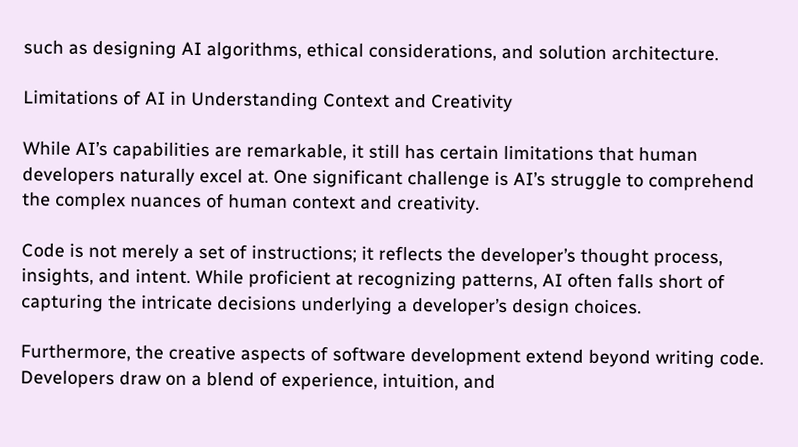such as designing AI algorithms, ethical considerations, and solution architecture.

Limitations of AI in Understanding Context and Creativity

While AI’s capabilities are remarkable, it still has certain limitations that human developers naturally excel at. One significant challenge is AI’s struggle to comprehend the complex nuances of human context and creativity.

Code is not merely a set of instructions; it reflects the developer’s thought process, insights, and intent. While proficient at recognizing patterns, AI often falls short of capturing the intricate decisions underlying a developer’s design choices.

Furthermore, the creative aspects of software development extend beyond writing code. Developers draw on a blend of experience, intuition, and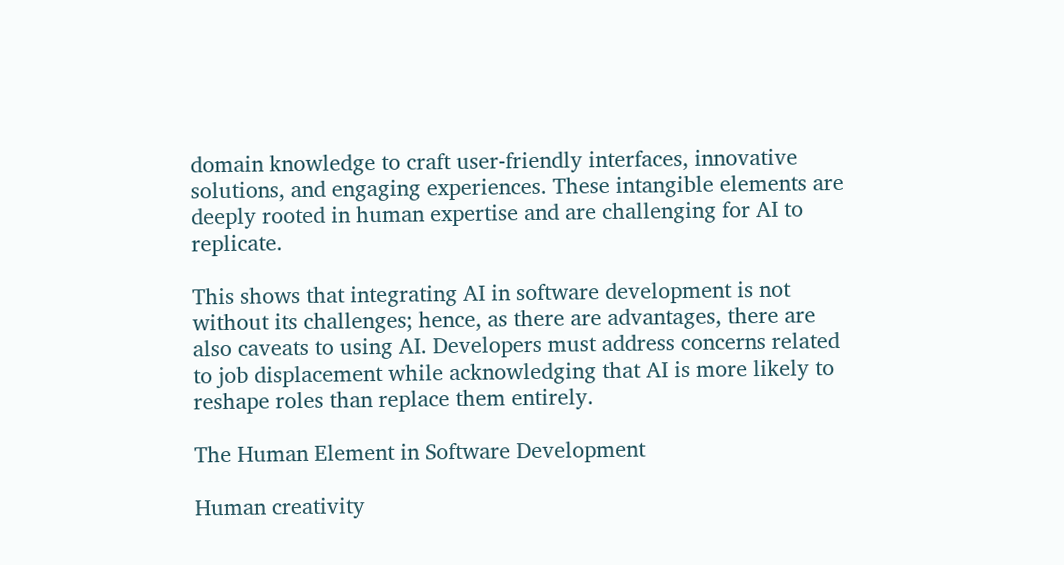domain knowledge to craft user-friendly interfaces, innovative solutions, and engaging experiences. These intangible elements are deeply rooted in human expertise and are challenging for AI to replicate.

This shows that integrating AI in software development is not without its challenges; hence, as there are advantages, there are also caveats to using AI. Developers must address concerns related to job displacement while acknowledging that AI is more likely to reshape roles than replace them entirely.

The Human Element in Software Development

Human creativity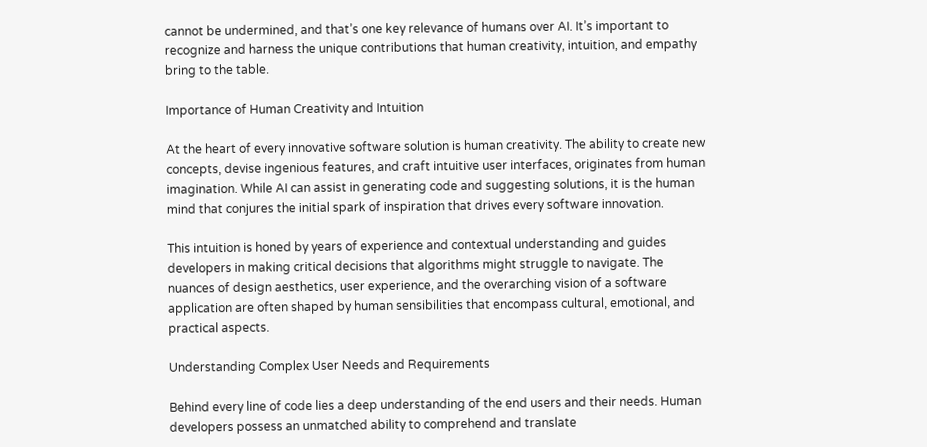cannot be undermined, and that’s one key relevance of humans over AI. It’s important to recognize and harness the unique contributions that human creativity, intuition, and empathy bring to the table.

Importance of Human Creativity and Intuition

At the heart of every innovative software solution is human creativity. The ability to create new concepts, devise ingenious features, and craft intuitive user interfaces, originates from human imagination. While AI can assist in generating code and suggesting solutions, it is the human mind that conjures the initial spark of inspiration that drives every software innovation.

This intuition is honed by years of experience and contextual understanding and guides developers in making critical decisions that algorithms might struggle to navigate. The nuances of design aesthetics, user experience, and the overarching vision of a software application are often shaped by human sensibilities that encompass cultural, emotional, and practical aspects.

Understanding Complex User Needs and Requirements

Behind every line of code lies a deep understanding of the end users and their needs. Human developers possess an unmatched ability to comprehend and translate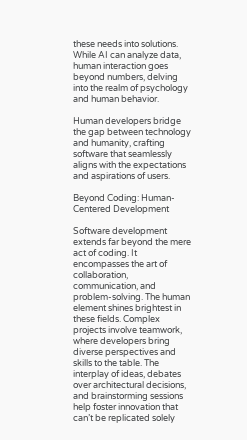these needs into solutions. While AI can analyze data, human interaction goes beyond numbers, delving into the realm of psychology and human behavior.

Human developers bridge the gap between technology and humanity, crafting software that seamlessly aligns with the expectations and aspirations of users.

Beyond Coding: Human-Centered Development

Software development extends far beyond the mere act of coding. It encompasses the art of collaboration, communication, and problem-solving. The human element shines brightest in these fields. Complex projects involve teamwork, where developers bring diverse perspectives and skills to the table. The interplay of ideas, debates over architectural decisions, and brainstorming sessions help foster innovation that can’t be replicated solely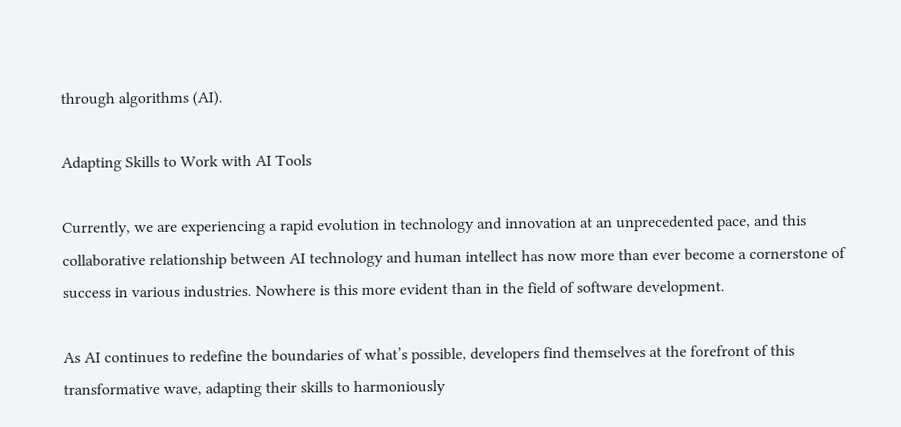through algorithms (AI).

Adapting Skills to Work with AI Tools

Currently, we are experiencing a rapid evolution in technology and innovation at an unprecedented pace, and this collaborative relationship between AI technology and human intellect has now more than ever become a cornerstone of success in various industries. Nowhere is this more evident than in the field of software development.

As AI continues to redefine the boundaries of what’s possible, developers find themselves at the forefront of this transformative wave, adapting their skills to harmoniously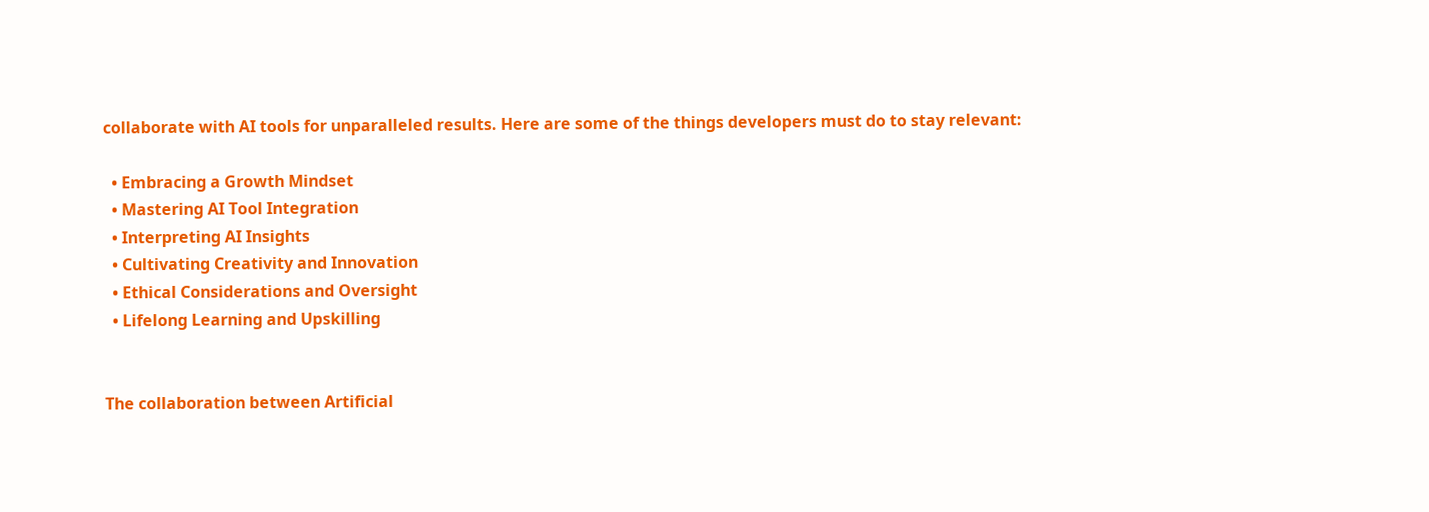collaborate with AI tools for unparalleled results. Here are some of the things developers must do to stay relevant:

  • Embracing a Growth Mindset
  • Mastering AI Tool Integration
  • Interpreting AI Insights
  • Cultivating Creativity and Innovation
  • Ethical Considerations and Oversight
  • Lifelong Learning and Upskilling


The collaboration between Artificial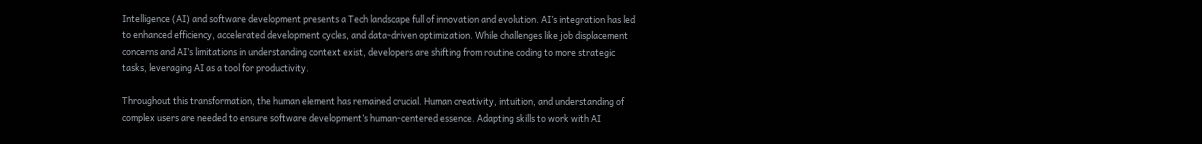Intelligence (AI) and software development presents a Tech landscape full of innovation and evolution. AI’s integration has led to enhanced efficiency, accelerated development cycles, and data-driven optimization. While challenges like job displacement concerns and AI’s limitations in understanding context exist, developers are shifting from routine coding to more strategic tasks, leveraging AI as a tool for productivity.

Throughout this transformation, the human element has remained crucial. Human creativity, intuition, and understanding of complex users are needed to ensure software development’s human-centered essence. Adapting skills to work with AI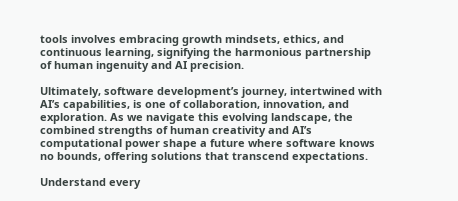tools involves embracing growth mindsets, ethics, and continuous learning, signifying the harmonious partnership of human ingenuity and AI precision.

Ultimately, software development’s journey, intertwined with AI’s capabilities, is one of collaboration, innovation, and exploration. As we navigate this evolving landscape, the combined strengths of human creativity and AI’s computational power shape a future where software knows no bounds, offering solutions that transcend expectations.

Understand every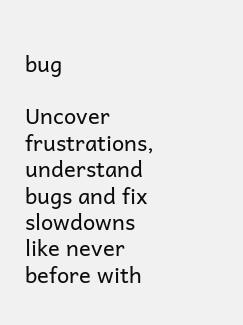bug

Uncover frustrations, understand bugs and fix slowdowns like never before with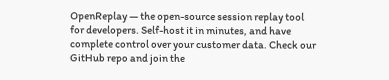OpenReplay — the open-source session replay tool for developers. Self-host it in minutes, and have complete control over your customer data. Check our GitHub repo and join the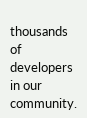thousands of developers in our community.